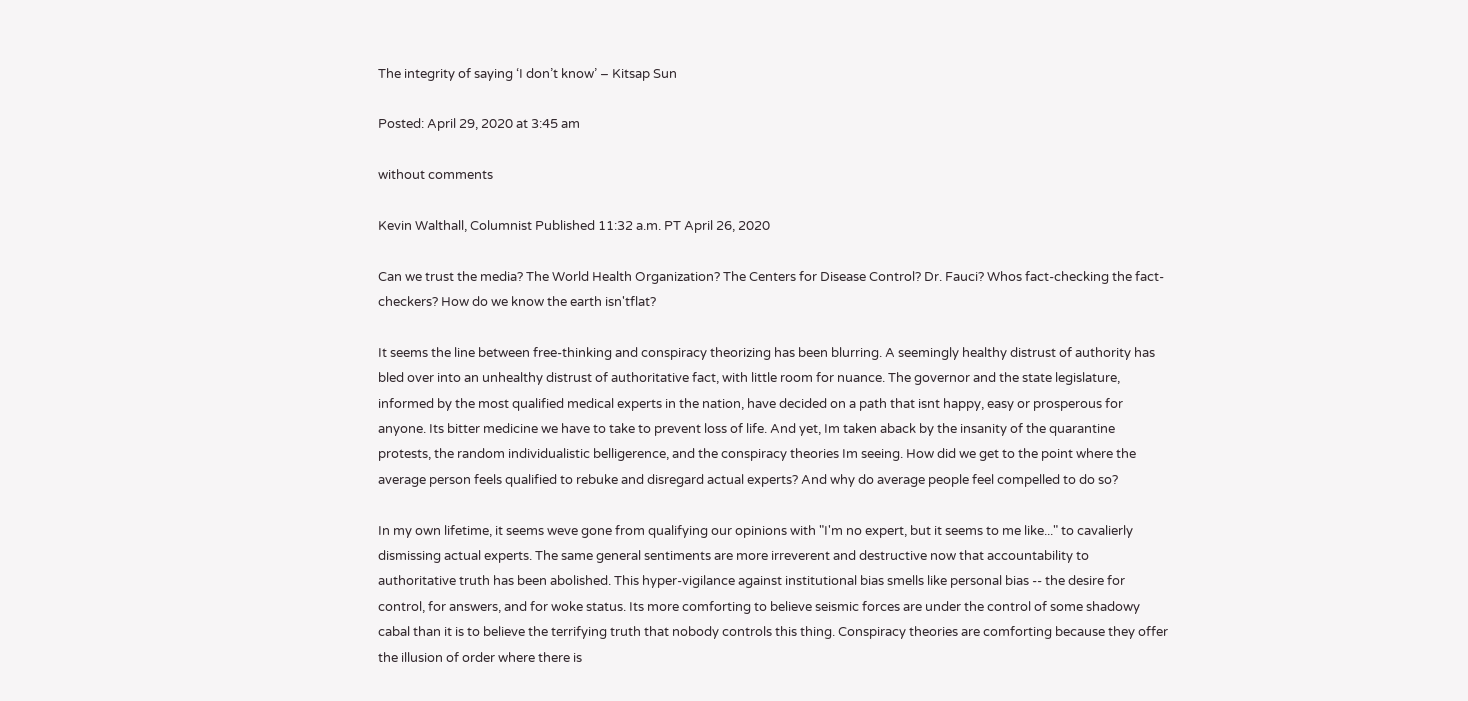The integrity of saying ‘I don’t know’ – Kitsap Sun

Posted: April 29, 2020 at 3:45 am

without comments

Kevin Walthall, Columnist Published 11:32 a.m. PT April 26, 2020

Can we trust the media? The World Health Organization? The Centers for Disease Control? Dr. Fauci? Whos fact-checking the fact-checkers? How do we know the earth isn'tflat?

It seems the line between free-thinking and conspiracy theorizing has been blurring. A seemingly healthy distrust of authority has bled over into an unhealthy distrust of authoritative fact, with little room for nuance. The governor and the state legislature, informed by the most qualified medical experts in the nation, have decided on a path that isnt happy, easy or prosperous for anyone. Its bitter medicine we have to take to prevent loss of life. And yet, Im taken aback by the insanity of the quarantine protests, the random individualistic belligerence, and the conspiracy theories Im seeing. How did we get to the point where the average person feels qualified to rebuke and disregard actual experts? And why do average people feel compelled to do so?

In my own lifetime, it seems weve gone from qualifying our opinions with "I'm no expert, but it seems to me like..." to cavalierly dismissing actual experts. The same general sentiments are more irreverent and destructive now that accountability to authoritative truth has been abolished. This hyper-vigilance against institutional bias smells like personal bias -- the desire for control, for answers, and for woke status. Its more comforting to believe seismic forces are under the control of some shadowy cabal than it is to believe the terrifying truth that nobody controls this thing. Conspiracy theories are comforting because they offer the illusion of order where there is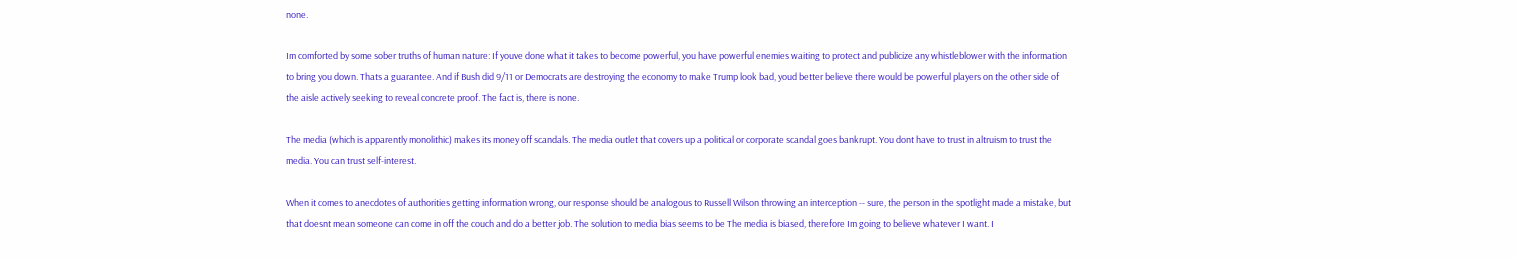none.

Im comforted by some sober truths of human nature: If youve done what it takes to become powerful, you have powerful enemies waiting to protect and publicize any whistleblower with the information to bring you down. Thats a guarantee. And if Bush did 9/11 or Democrats are destroying the economy to make Trump look bad, youd better believe there would be powerful players on the other side of the aisle actively seeking to reveal concrete proof. The fact is, there is none.

The media (which is apparently monolithic) makes its money off scandals. The media outlet that covers up a political or corporate scandal goes bankrupt. You dont have to trust in altruism to trust the media. You can trust self-interest.

When it comes to anecdotes of authorities getting information wrong, our response should be analogous to Russell Wilson throwing an interception -- sure, the person in the spotlight made a mistake, but that doesnt mean someone can come in off the couch and do a better job. The solution to media bias seems to be The media is biased, therefore Im going to believe whatever I want. I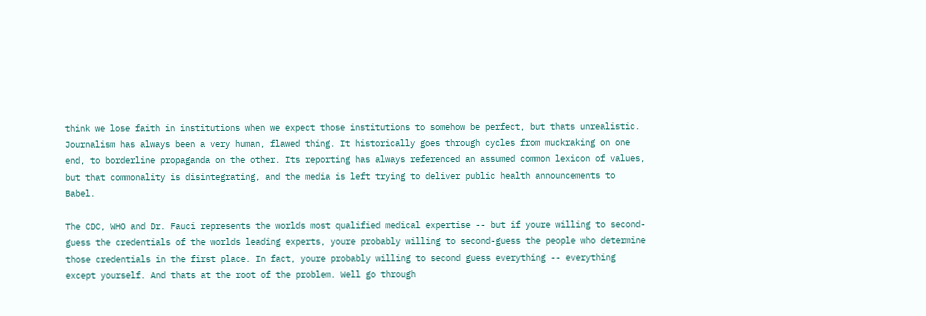think we lose faith in institutions when we expect those institutions to somehow be perfect, but thats unrealistic. Journalism has always been a very human, flawed thing. It historically goes through cycles from muckraking on one end, to borderline propaganda on the other. Its reporting has always referenced an assumed common lexicon of values, but that commonality is disintegrating, and the media is left trying to deliver public health announcements to Babel.

The CDC, WHO and Dr. Fauci represents the worlds most qualified medical expertise -- but if youre willing to second-guess the credentials of the worlds leading experts, youre probably willing to second-guess the people who determine those credentials in the first place. In fact, youre probably willing to second guess everything -- everything except yourself. And thats at the root of the problem. Well go through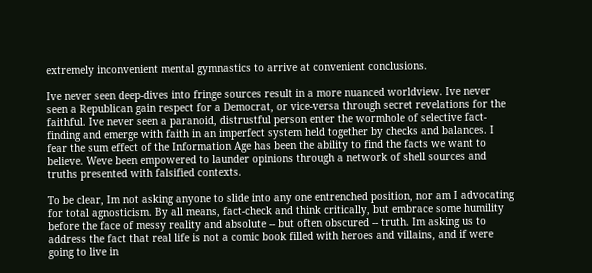extremely inconvenient mental gymnastics to arrive at convenient conclusions.

Ive never seen deep-dives into fringe sources result in a more nuanced worldview. Ive never seen a Republican gain respect for a Democrat, or vice-versa through secret revelations for the faithful. Ive never seen a paranoid, distrustful person enter the wormhole of selective fact-finding and emerge with faith in an imperfect system held together by checks and balances. I fear the sum effect of the Information Age has been the ability to find the facts we want to believe. Weve been empowered to launder opinions through a network of shell sources and truths presented with falsified contexts.

To be clear, Im not asking anyone to slide into any one entrenched position, nor am I advocating for total agnosticism. By all means, fact-check and think critically, but embrace some humility before the face of messy reality and absolute -- but often obscured -- truth. Im asking us to address the fact that real life is not a comic book filled with heroes and villains, and if were going to live in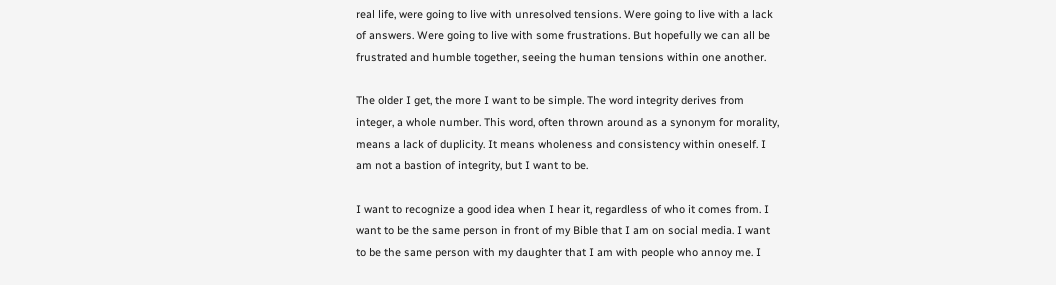real life, were going to live with unresolved tensions. Were going to live with a lack of answers. Were going to live with some frustrations. But hopefully we can all be frustrated and humble together, seeing the human tensions within one another.

The older I get, the more I want to be simple. The word integrity derives from integer, a whole number. This word, often thrown around as a synonym for morality, means a lack of duplicity. It means wholeness and consistency within oneself. I am not a bastion of integrity, but I want to be.

I want to recognize a good idea when I hear it, regardless of who it comes from. I want to be the same person in front of my Bible that I am on social media. I want to be the same person with my daughter that I am with people who annoy me. I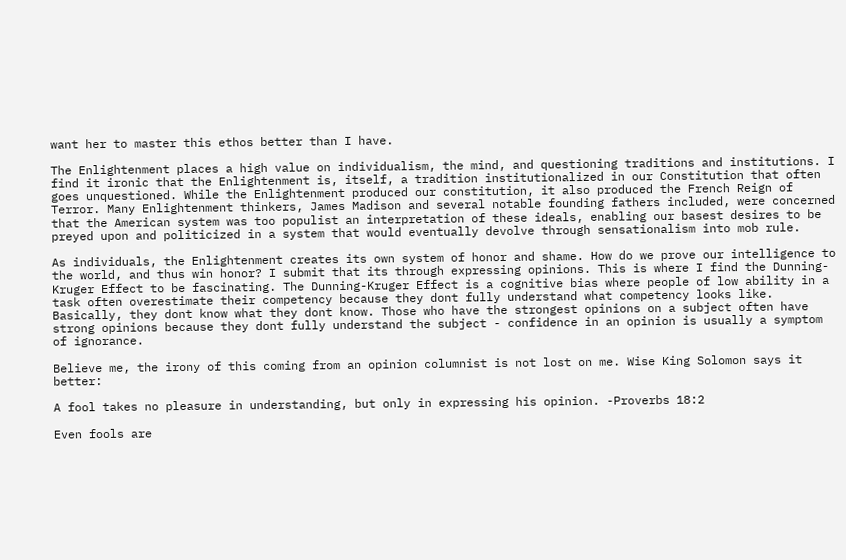want her to master this ethos better than I have.

The Enlightenment places a high value on individualism, the mind, and questioning traditions and institutions. I find it ironic that the Enlightenment is, itself, a tradition institutionalized in our Constitution that often goes unquestioned. While the Enlightenment produced our constitution, it also produced the French Reign of Terror. Many Enlightenment thinkers, James Madison and several notable founding fathers included, were concerned that the American system was too populist an interpretation of these ideals, enabling our basest desires to be preyed upon and politicized in a system that would eventually devolve through sensationalism into mob rule.

As individuals, the Enlightenment creates its own system of honor and shame. How do we prove our intelligence to the world, and thus win honor? I submit that its through expressing opinions. This is where I find the Dunning-Kruger Effect to be fascinating. The Dunning-Kruger Effect is a cognitive bias where people of low ability in a task often overestimate their competency because they dont fully understand what competency looks like. Basically, they dont know what they dont know. Those who have the strongest opinions on a subject often have strong opinions because they dont fully understand the subject - confidence in an opinion is usually a symptom of ignorance.

Believe me, the irony of this coming from an opinion columnist is not lost on me. Wise King Solomon says it better:

A fool takes no pleasure in understanding, but only in expressing his opinion. -Proverbs 18:2

Even fools are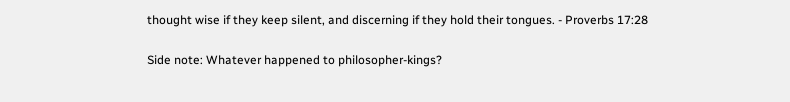thought wise if they keep silent, and discerning if they hold their tongues. - Proverbs 17:28

Side note: Whatever happened to philosopher-kings?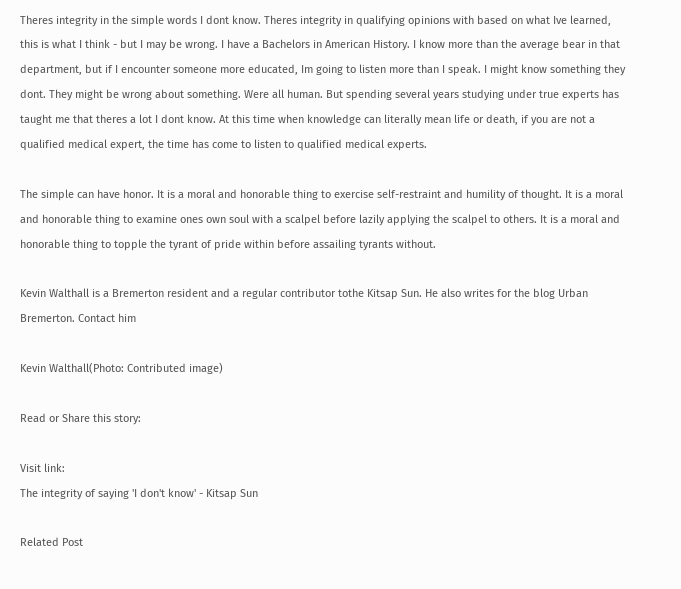Theres integrity in the simple words I dont know. Theres integrity in qualifying opinions with based on what Ive learned, this is what I think - but I may be wrong. I have a Bachelors in American History. I know more than the average bear in that department, but if I encounter someone more educated, Im going to listen more than I speak. I might know something they dont. They might be wrong about something. Were all human. But spending several years studying under true experts has taught me that theres a lot I dont know. At this time when knowledge can literally mean life or death, if you are not a qualified medical expert, the time has come to listen to qualified medical experts.

The simple can have honor. It is a moral and honorable thing to exercise self-restraint and humility of thought. It is a moral and honorable thing to examine ones own soul with a scalpel before lazily applying the scalpel to others. It is a moral and honorable thing to topple the tyrant of pride within before assailing tyrants without.

Kevin Walthall is a Bremerton resident and a regular contributor tothe Kitsap Sun. He also writes for the blog Urban Bremerton. Contact him

Kevin Walthall(Photo: Contributed image)

Read or Share this story:

Visit link:
The integrity of saying 'I don't know' - Kitsap Sun

Related Post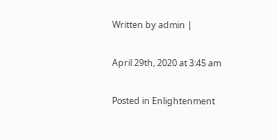Written by admin |

April 29th, 2020 at 3:45 am

Posted in Enlightenment